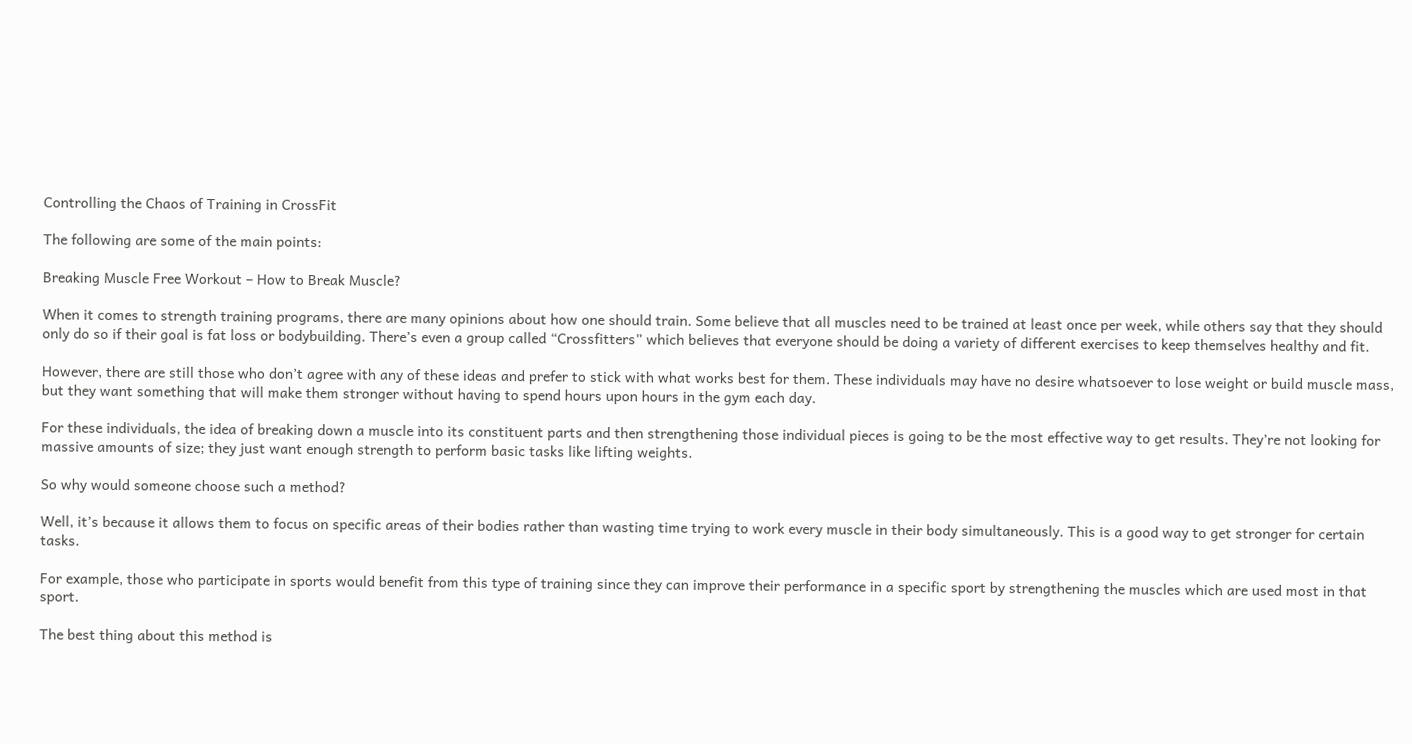Controlling the Chaos of Training in CrossFit

The following are some of the main points:

Breaking Muscle Free Workout – How to Break Muscle?

When it comes to strength training programs, there are many opinions about how one should train. Some believe that all muscles need to be trained at least once per week, while others say that they should only do so if their goal is fat loss or bodybuilding. There’s even a group called “Crossfitters” which believes that everyone should be doing a variety of different exercises to keep themselves healthy and fit.

However, there are still those who don’t agree with any of these ideas and prefer to stick with what works best for them. These individuals may have no desire whatsoever to lose weight or build muscle mass, but they want something that will make them stronger without having to spend hours upon hours in the gym each day.

For these individuals, the idea of breaking down a muscle into its constituent parts and then strengthening those individual pieces is going to be the most effective way to get results. They’re not looking for massive amounts of size; they just want enough strength to perform basic tasks like lifting weights.

So why would someone choose such a method?

Well, it’s because it allows them to focus on specific areas of their bodies rather than wasting time trying to work every muscle in their body simultaneously. This is a good way to get stronger for certain tasks.

For example, those who participate in sports would benefit from this type of training since they can improve their performance in a specific sport by strengthening the muscles which are used most in that sport.

The best thing about this method is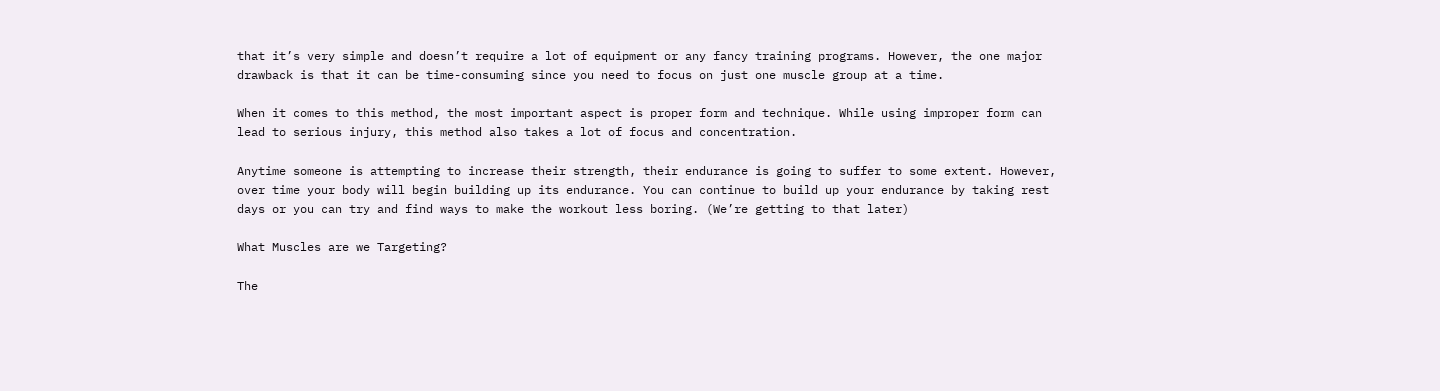that it’s very simple and doesn’t require a lot of equipment or any fancy training programs. However, the one major drawback is that it can be time-consuming since you need to focus on just one muscle group at a time.

When it comes to this method, the most important aspect is proper form and technique. While using improper form can lead to serious injury, this method also takes a lot of focus and concentration.

Anytime someone is attempting to increase their strength, their endurance is going to suffer to some extent. However, over time your body will begin building up its endurance. You can continue to build up your endurance by taking rest days or you can try and find ways to make the workout less boring. (We’re getting to that later)

What Muscles are we Targeting?

The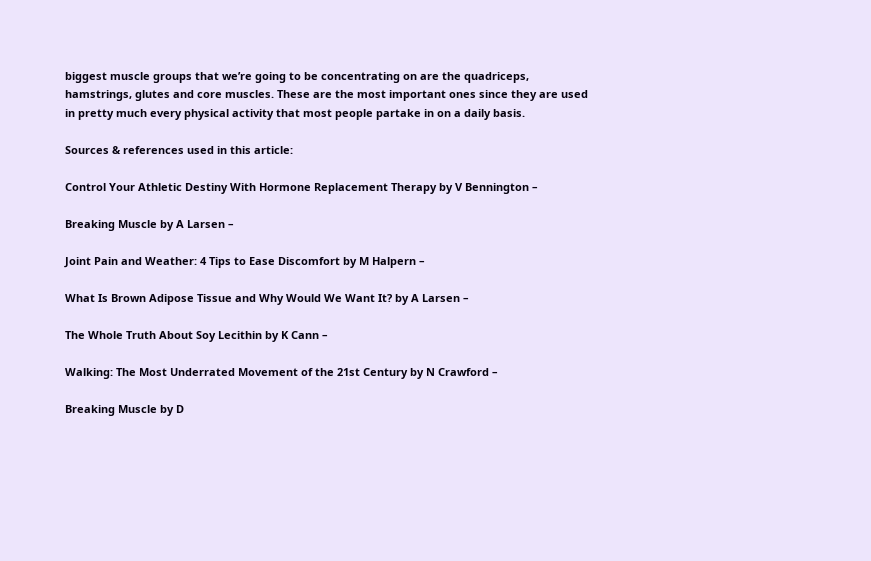biggest muscle groups that we’re going to be concentrating on are the quadriceps, hamstrings, glutes and core muscles. These are the most important ones since they are used in pretty much every physical activity that most people partake in on a daily basis.

Sources & references used in this article:

Control Your Athletic Destiny With Hormone Replacement Therapy by V Bennington –

Breaking Muscle by A Larsen –

Joint Pain and Weather: 4 Tips to Ease Discomfort by M Halpern –

What Is Brown Adipose Tissue and Why Would We Want It? by A Larsen –

The Whole Truth About Soy Lecithin by K Cann –

Walking: The Most Underrated Movement of the 21st Century by N Crawford –

Breaking Muscle by D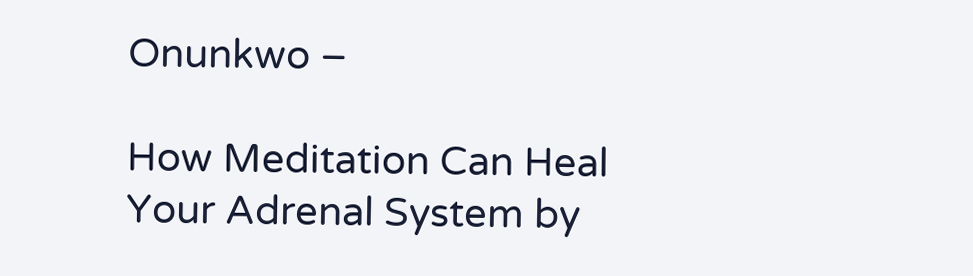Onunkwo –

How Meditation Can Heal Your Adrenal System by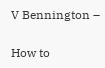V Bennington –

How to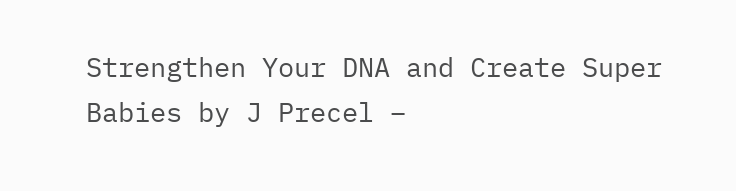Strengthen Your DNA and Create Super Babies by J Precel –